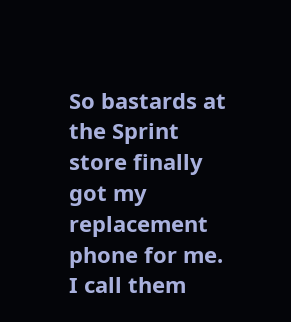So bastards at the Sprint store finally got my replacement phone for me. I call them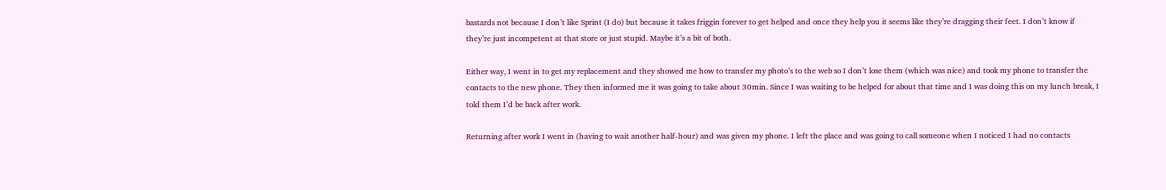bastards not because I don’t like Sprint (I do) but because it takes friggin forever to get helped and once they help you it seems like they’re dragging their feet. I don’t know if they’re just incompetent at that store or just stupid. Maybe it’s a bit of both.

Either way, I went in to get my replacement and they showed me how to transfer my photo’s to the web so I don’t lose them (which was nice) and took my phone to transfer the contacts to the new phone. They then informed me it was going to take about 30min. Since I was waiting to be helped for about that time and I was doing this on my lunch break, I told them I’d be back after work.

Returning after work I went in (having to wait another half-hour) and was given my phone. I left the place and was going to call someone when I noticed I had no contacts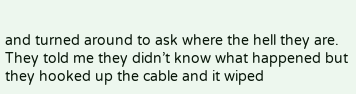and turned around to ask where the hell they are. They told me they didn’t know what happened but they hooked up the cable and it wiped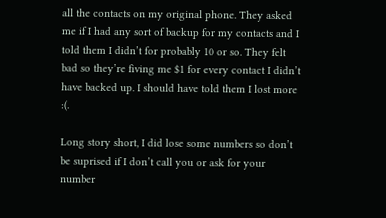all the contacts on my original phone. They asked me if I had any sort of backup for my contacts and I told them I didn’t for probably 10 or so. They felt bad so they’re fiving me $1 for every contact I didn’t have backed up. I should have told them I lost more :(.

Long story short, I did lose some numbers so don’t be suprised if I don’t call you or ask for your number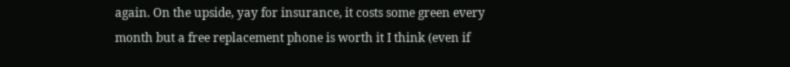again. On the upside, yay for insurance, it costs some green every month but a free replacement phone is worth it I think (even if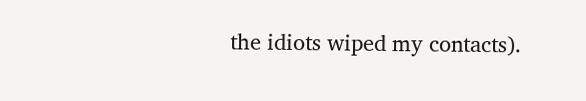the idiots wiped my contacts).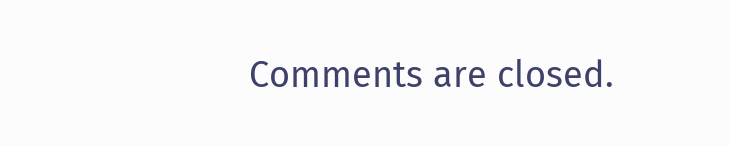Comments are closed.